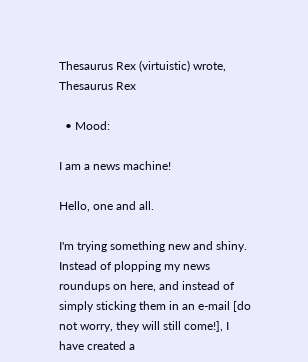Thesaurus Rex (virtuistic) wrote,
Thesaurus Rex

  • Mood:

I am a news machine!

Hello, one and all.

I'm trying something new and shiny. Instead of plopping my news roundups on here, and instead of simply sticking them in an e-mail [do not worry, they will still come!], I have created a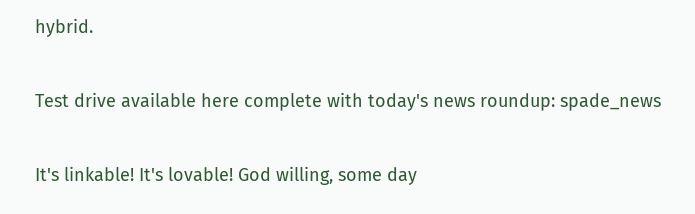hybrid.

Test drive available here complete with today's news roundup: spade_news

It's linkable! It's lovable! God willing, some day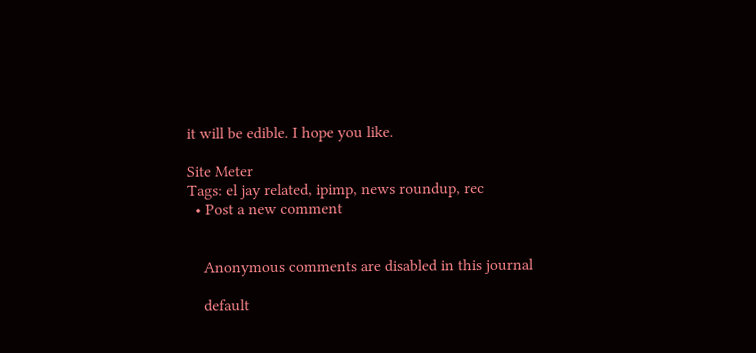it will be edible. I hope you like.

Site Meter
Tags: el jay related, ipimp, news roundup, rec
  • Post a new comment


    Anonymous comments are disabled in this journal

    default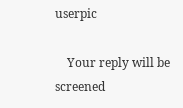userpic

    Your reply will be screened